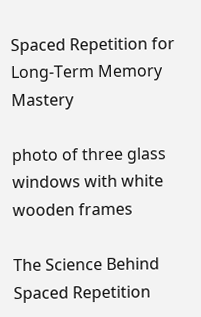Spaced Repetition for Long-Term Memory Mastery

photo of three glass windows with white wooden frames

The Science Behind Spaced Repetition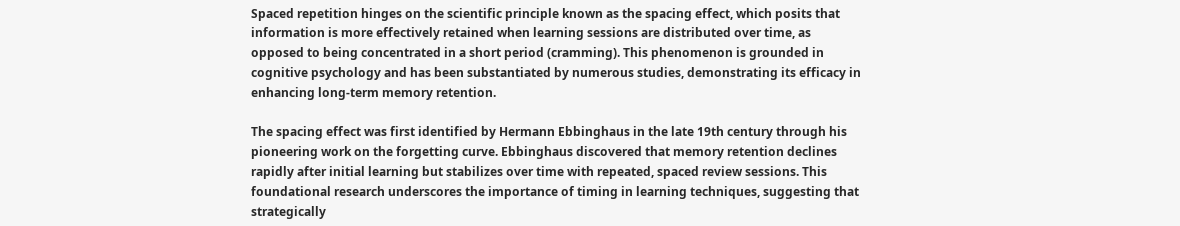Spaced repetition hinges on the scientific principle known as the spacing effect, which posits that information is more effectively retained when learning sessions are distributed over time, as opposed to being concentrated in a short period (cramming). This phenomenon is grounded in cognitive psychology and has been substantiated by numerous studies, demonstrating its efficacy in enhancing long-term memory retention.

The spacing effect was first identified by Hermann Ebbinghaus in the late 19th century through his pioneering work on the forgetting curve. Ebbinghaus discovered that memory retention declines rapidly after initial learning but stabilizes over time with repeated, spaced review sessions. This foundational research underscores the importance of timing in learning techniques, suggesting that strategically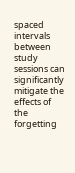spaced intervals between study sessions can significantly mitigate the effects of the forgetting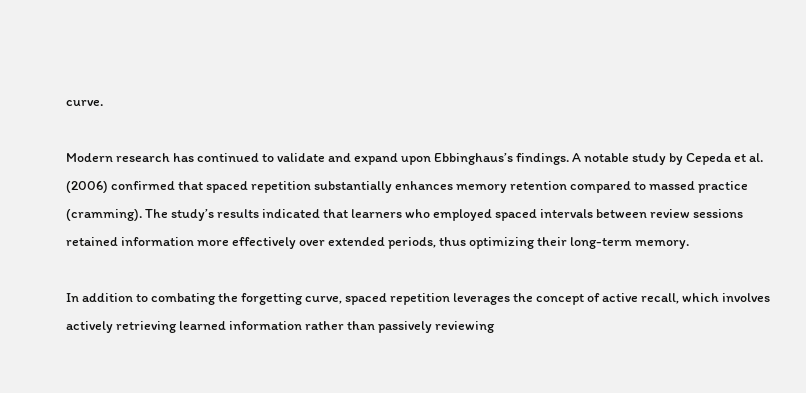curve.

Modern research has continued to validate and expand upon Ebbinghaus’s findings. A notable study by Cepeda et al. (2006) confirmed that spaced repetition substantially enhances memory retention compared to massed practice (cramming). The study’s results indicated that learners who employed spaced intervals between review sessions retained information more effectively over extended periods, thus optimizing their long-term memory.

In addition to combating the forgetting curve, spaced repetition leverages the concept of active recall, which involves actively retrieving learned information rather than passively reviewing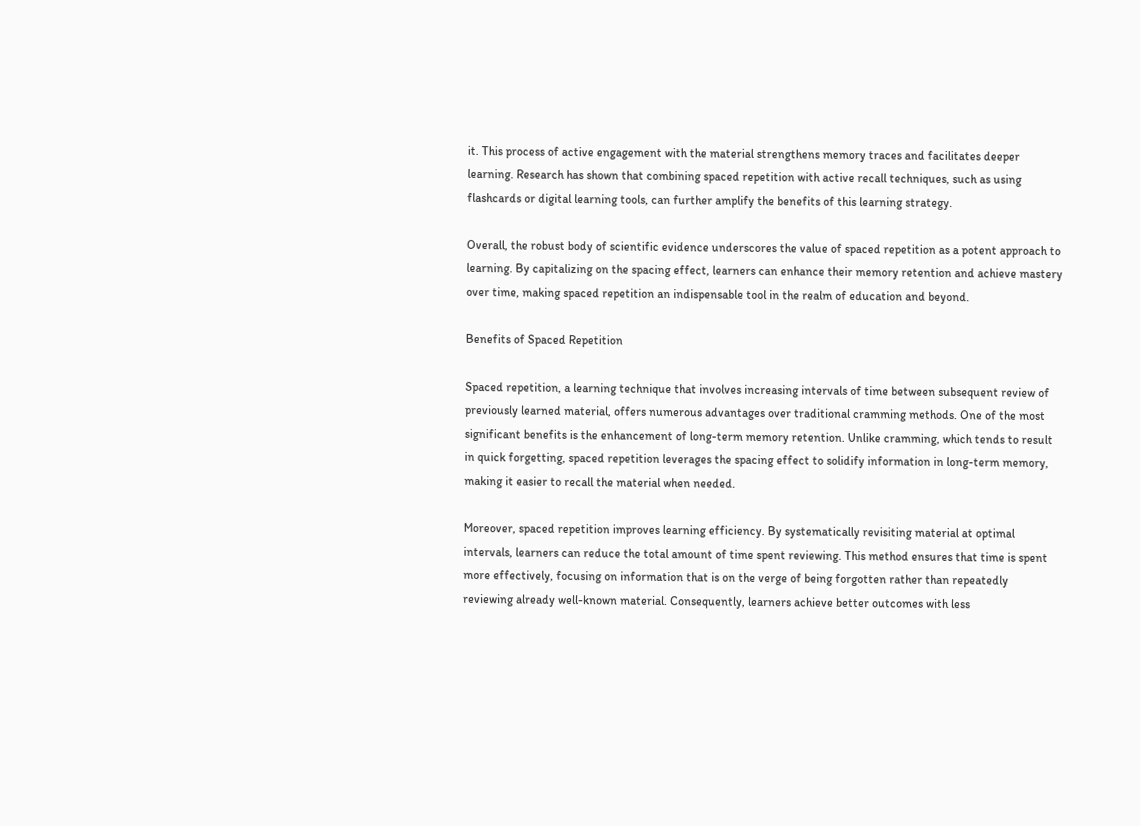it. This process of active engagement with the material strengthens memory traces and facilitates deeper learning. Research has shown that combining spaced repetition with active recall techniques, such as using flashcards or digital learning tools, can further amplify the benefits of this learning strategy.

Overall, the robust body of scientific evidence underscores the value of spaced repetition as a potent approach to learning. By capitalizing on the spacing effect, learners can enhance their memory retention and achieve mastery over time, making spaced repetition an indispensable tool in the realm of education and beyond.

Benefits of Spaced Repetition

Spaced repetition, a learning technique that involves increasing intervals of time between subsequent review of previously learned material, offers numerous advantages over traditional cramming methods. One of the most significant benefits is the enhancement of long-term memory retention. Unlike cramming, which tends to result in quick forgetting, spaced repetition leverages the spacing effect to solidify information in long-term memory, making it easier to recall the material when needed.

Moreover, spaced repetition improves learning efficiency. By systematically revisiting material at optimal intervals, learners can reduce the total amount of time spent reviewing. This method ensures that time is spent more effectively, focusing on information that is on the verge of being forgotten rather than repeatedly reviewing already well-known material. Consequently, learners achieve better outcomes with less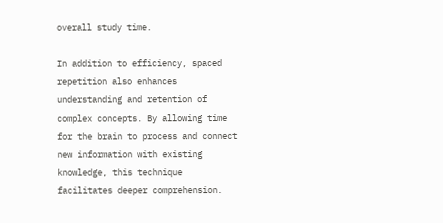overall study time.

In addition to efficiency, spaced repetition also enhances understanding and retention of complex concepts. By allowing time for the brain to process and connect new information with existing knowledge, this technique facilitates deeper comprehension.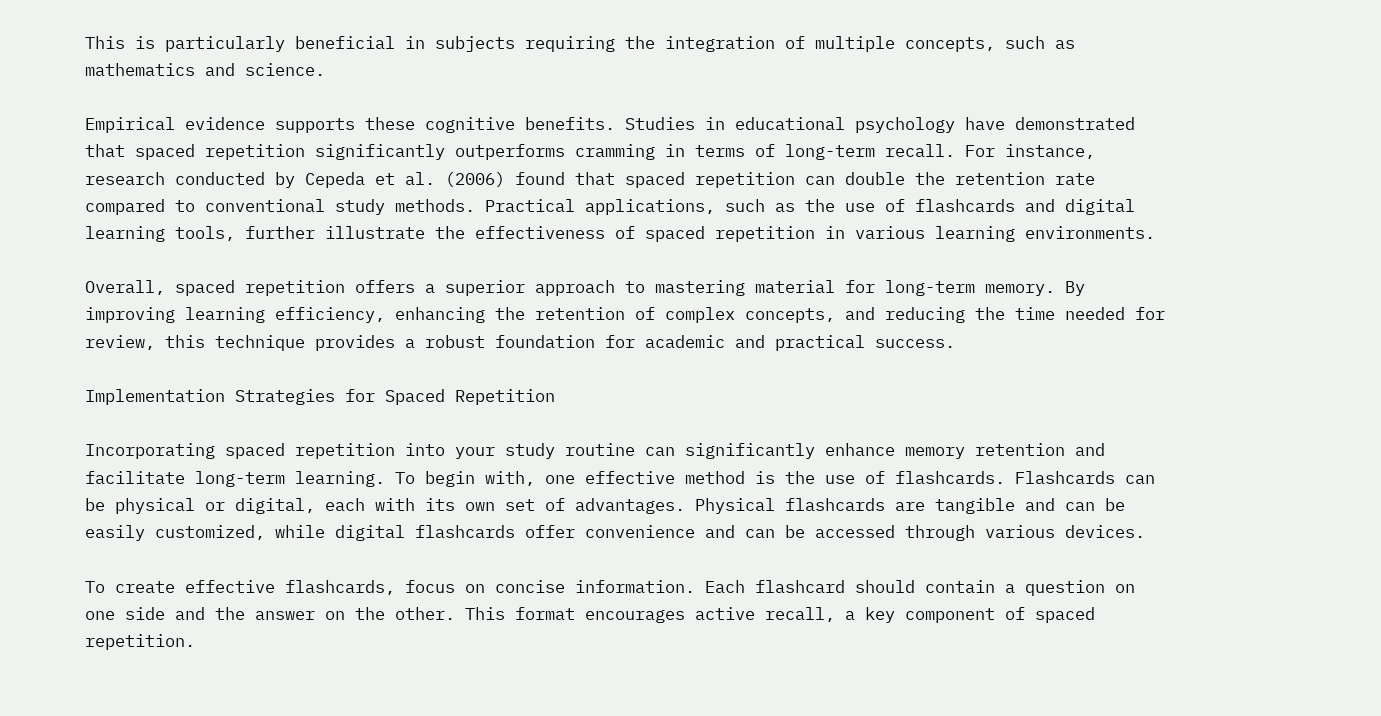This is particularly beneficial in subjects requiring the integration of multiple concepts, such as mathematics and science.

Empirical evidence supports these cognitive benefits. Studies in educational psychology have demonstrated that spaced repetition significantly outperforms cramming in terms of long-term recall. For instance, research conducted by Cepeda et al. (2006) found that spaced repetition can double the retention rate compared to conventional study methods. Practical applications, such as the use of flashcards and digital learning tools, further illustrate the effectiveness of spaced repetition in various learning environments.

Overall, spaced repetition offers a superior approach to mastering material for long-term memory. By improving learning efficiency, enhancing the retention of complex concepts, and reducing the time needed for review, this technique provides a robust foundation for academic and practical success.

Implementation Strategies for Spaced Repetition

Incorporating spaced repetition into your study routine can significantly enhance memory retention and facilitate long-term learning. To begin with, one effective method is the use of flashcards. Flashcards can be physical or digital, each with its own set of advantages. Physical flashcards are tangible and can be easily customized, while digital flashcards offer convenience and can be accessed through various devices.

To create effective flashcards, focus on concise information. Each flashcard should contain a question on one side and the answer on the other. This format encourages active recall, a key component of spaced repetition.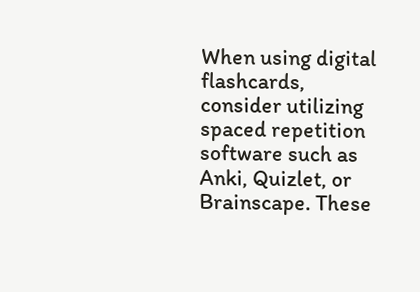When using digital flashcards, consider utilizing spaced repetition software such as Anki, Quizlet, or Brainscape. These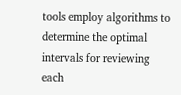tools employ algorithms to determine the optimal intervals for reviewing each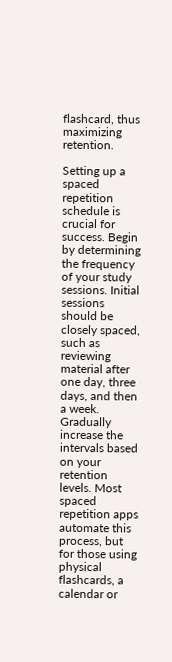flashcard, thus maximizing retention.

Setting up a spaced repetition schedule is crucial for success. Begin by determining the frequency of your study sessions. Initial sessions should be closely spaced, such as reviewing material after one day, three days, and then a week. Gradually increase the intervals based on your retention levels. Most spaced repetition apps automate this process, but for those using physical flashcards, a calendar or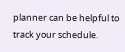planner can be helpful to track your schedule.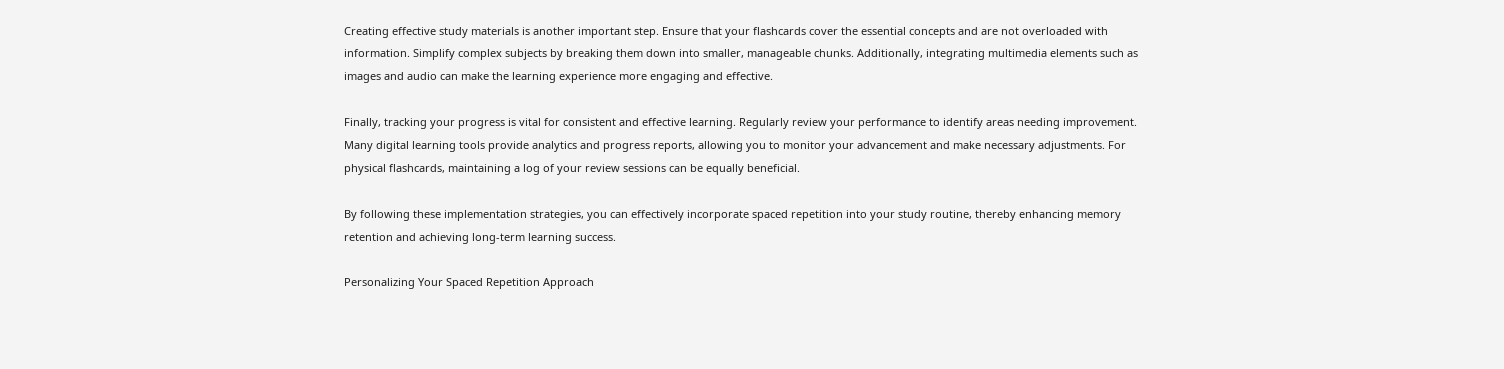Creating effective study materials is another important step. Ensure that your flashcards cover the essential concepts and are not overloaded with information. Simplify complex subjects by breaking them down into smaller, manageable chunks. Additionally, integrating multimedia elements such as images and audio can make the learning experience more engaging and effective.

Finally, tracking your progress is vital for consistent and effective learning. Regularly review your performance to identify areas needing improvement. Many digital learning tools provide analytics and progress reports, allowing you to monitor your advancement and make necessary adjustments. For physical flashcards, maintaining a log of your review sessions can be equally beneficial.

By following these implementation strategies, you can effectively incorporate spaced repetition into your study routine, thereby enhancing memory retention and achieving long-term learning success.

Personalizing Your Spaced Repetition Approach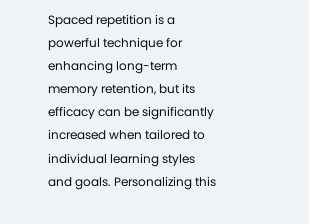Spaced repetition is a powerful technique for enhancing long-term memory retention, but its efficacy can be significantly increased when tailored to individual learning styles and goals. Personalizing this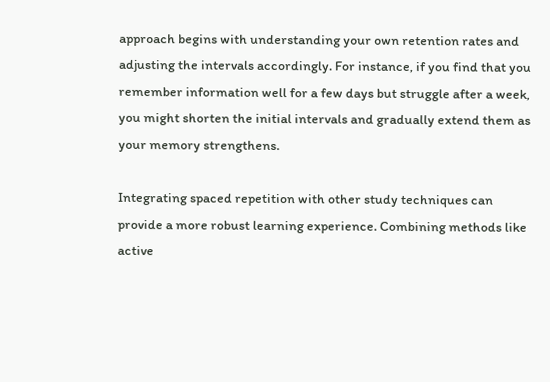approach begins with understanding your own retention rates and adjusting the intervals accordingly. For instance, if you find that you remember information well for a few days but struggle after a week, you might shorten the initial intervals and gradually extend them as your memory strengthens.

Integrating spaced repetition with other study techniques can provide a more robust learning experience. Combining methods like active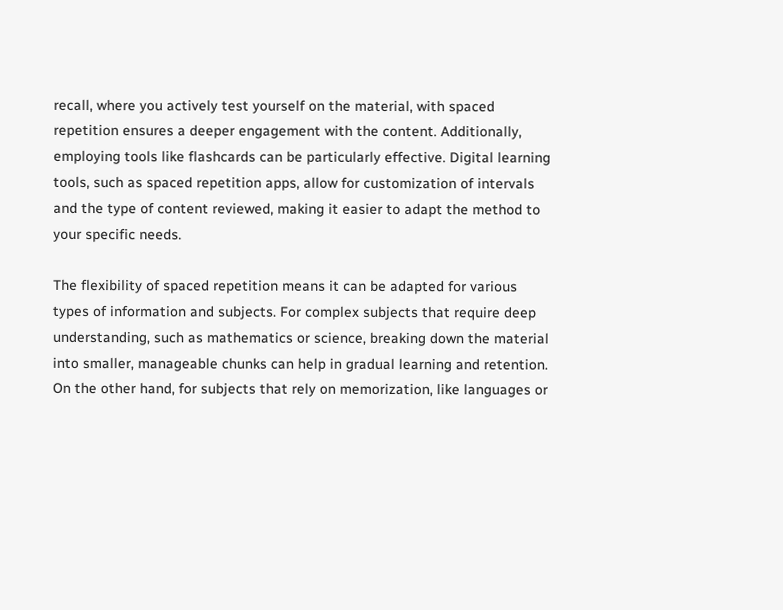recall, where you actively test yourself on the material, with spaced repetition ensures a deeper engagement with the content. Additionally, employing tools like flashcards can be particularly effective. Digital learning tools, such as spaced repetition apps, allow for customization of intervals and the type of content reviewed, making it easier to adapt the method to your specific needs.

The flexibility of spaced repetition means it can be adapted for various types of information and subjects. For complex subjects that require deep understanding, such as mathematics or science, breaking down the material into smaller, manageable chunks can help in gradual learning and retention. On the other hand, for subjects that rely on memorization, like languages or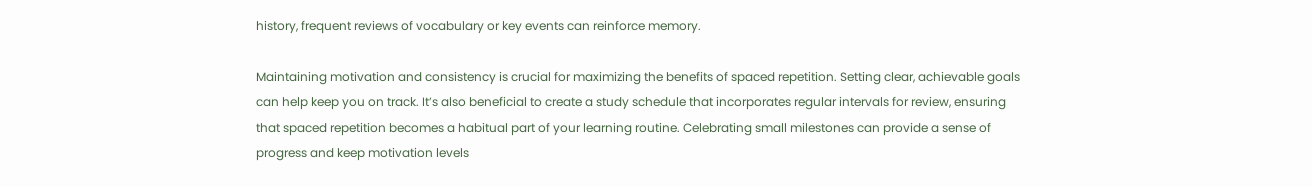history, frequent reviews of vocabulary or key events can reinforce memory.

Maintaining motivation and consistency is crucial for maximizing the benefits of spaced repetition. Setting clear, achievable goals can help keep you on track. It’s also beneficial to create a study schedule that incorporates regular intervals for review, ensuring that spaced repetition becomes a habitual part of your learning routine. Celebrating small milestones can provide a sense of progress and keep motivation levels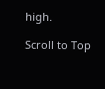high.

Scroll to Top